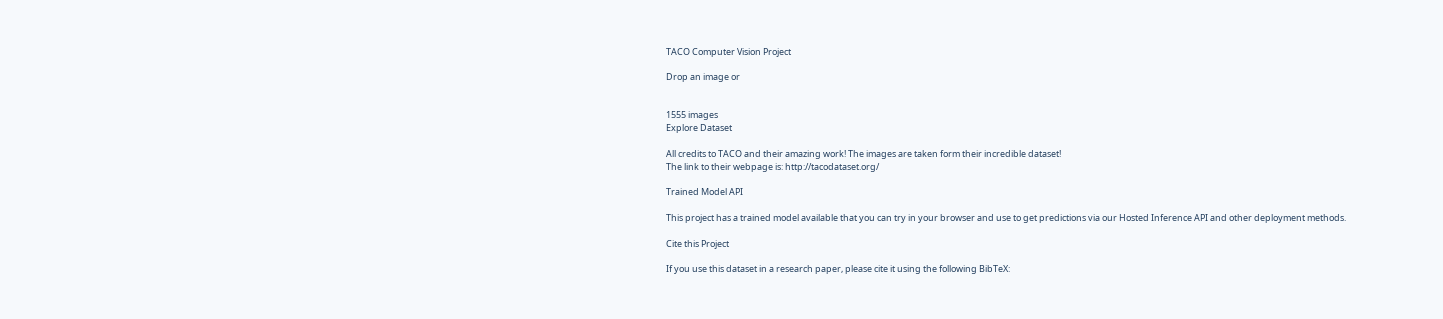TACO Computer Vision Project

Drop an image or


1555 images
Explore Dataset

All credits to TACO and their amazing work! The images are taken form their incredible dataset!
The link to their webpage is: http://tacodataset.org/

Trained Model API

This project has a trained model available that you can try in your browser and use to get predictions via our Hosted Inference API and other deployment methods.

Cite this Project

If you use this dataset in a research paper, please cite it using the following BibTeX: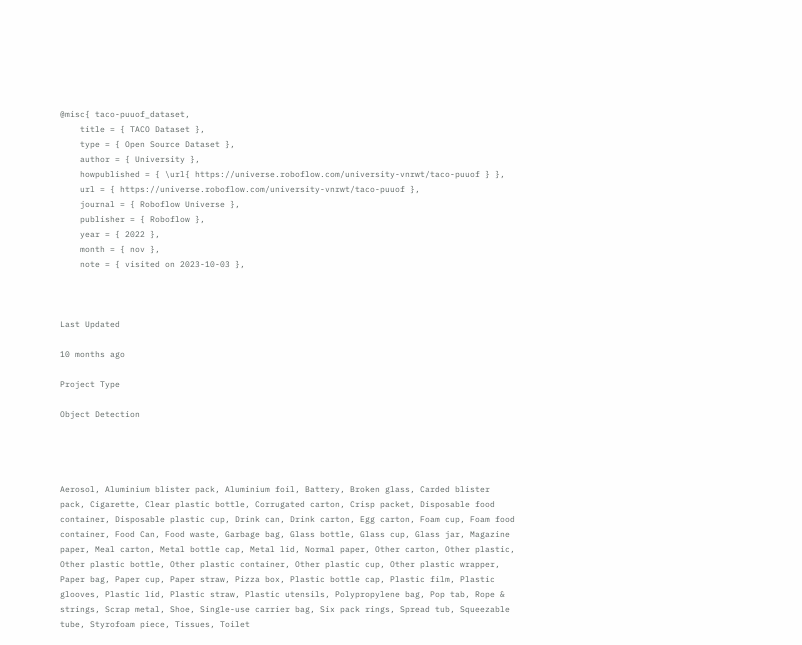@misc{ taco-puuof_dataset,
    title = { TACO Dataset },
    type = { Open Source Dataset },
    author = { University },
    howpublished = { \url{ https://universe.roboflow.com/university-vnrwt/taco-puuof } },
    url = { https://universe.roboflow.com/university-vnrwt/taco-puuof },
    journal = { Roboflow Universe },
    publisher = { Roboflow },
    year = { 2022 },
    month = { nov },
    note = { visited on 2023-10-03 },



Last Updated

10 months ago

Project Type

Object Detection




Aerosol, Aluminium blister pack, Aluminium foil, Battery, Broken glass, Carded blister pack, Cigarette, Clear plastic bottle, Corrugated carton, Crisp packet, Disposable food container, Disposable plastic cup, Drink can, Drink carton, Egg carton, Foam cup, Foam food container, Food Can, Food waste, Garbage bag, Glass bottle, Glass cup, Glass jar, Magazine paper, Meal carton, Metal bottle cap, Metal lid, Normal paper, Other carton, Other plastic, Other plastic bottle, Other plastic container, Other plastic cup, Other plastic wrapper, Paper bag, Paper cup, Paper straw, Pizza box, Plastic bottle cap, Plastic film, Plastic glooves, Plastic lid, Plastic straw, Plastic utensils, Polypropylene bag, Pop tab, Rope & strings, Scrap metal, Shoe, Single-use carrier bag, Six pack rings, Spread tub, Squeezable tube, Styrofoam piece, Tissues, Toilet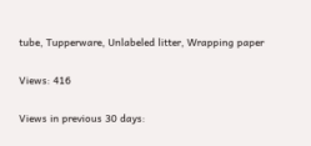tube, Tupperware, Unlabeled litter, Wrapping paper

Views: 416

Views in previous 30 days: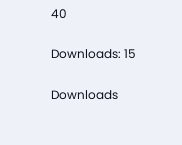40

Downloads: 15

Downloads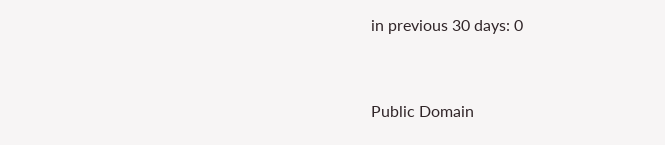in previous 30 days: 0


Public Domain